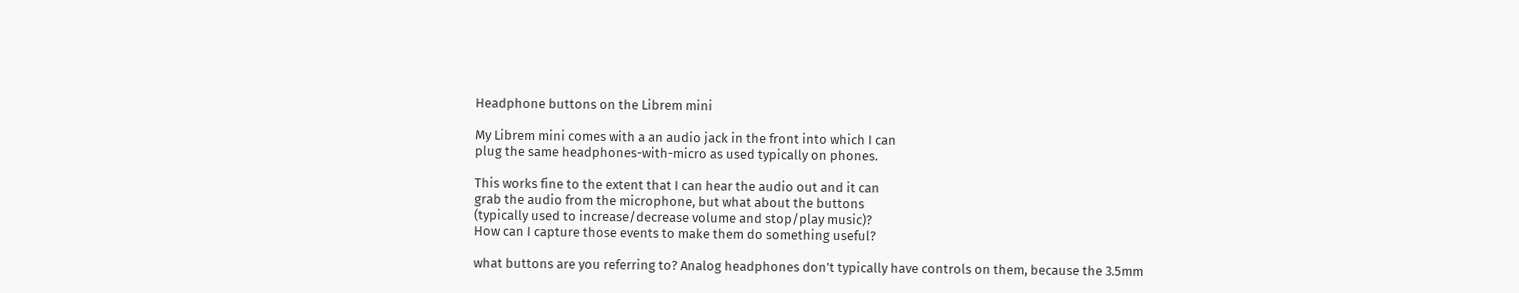Headphone buttons on the Librem mini

My Librem mini comes with a an audio jack in the front into which I can
plug the same headphones-with-micro as used typically on phones.

This works fine to the extent that I can hear the audio out and it can
grab the audio from the microphone, but what about the buttons
(typically used to increase/decrease volume and stop/play music)?
How can I capture those events to make them do something useful?

what buttons are you referring to? Analog headphones don’t typically have controls on them, because the 3.5mm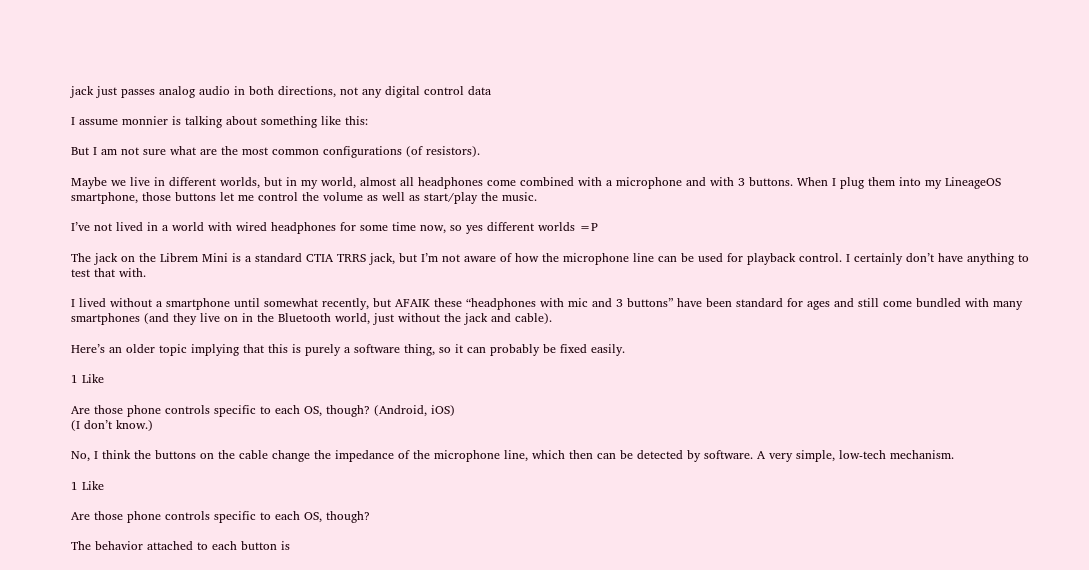jack just passes analog audio in both directions, not any digital control data

I assume monnier is talking about something like this:

But I am not sure what are the most common configurations (of resistors).

Maybe we live in different worlds, but in my world, almost all headphones come combined with a microphone and with 3 buttons. When I plug them into my LineageOS smartphone, those buttons let me control the volume as well as start/play the music.

I’ve not lived in a world with wired headphones for some time now, so yes different worlds =P

The jack on the Librem Mini is a standard CTIA TRRS jack, but I’m not aware of how the microphone line can be used for playback control. I certainly don’t have anything to test that with.

I lived without a smartphone until somewhat recently, but AFAIK these “headphones with mic and 3 buttons” have been standard for ages and still come bundled with many smartphones (and they live on in the Bluetooth world, just without the jack and cable).

Here’s an older topic implying that this is purely a software thing, so it can probably be fixed easily.

1 Like

Are those phone controls specific to each OS, though? (Android, iOS)
(I don’t know.)

No, I think the buttons on the cable change the impedance of the microphone line, which then can be detected by software. A very simple, low-tech mechanism.

1 Like

Are those phone controls specific to each OS, though?

The behavior attached to each button is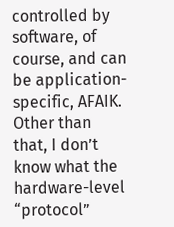controlled by software, of course, and can be application-specific, AFAIK. Other than that, I don’t know what the hardware-level “protocol”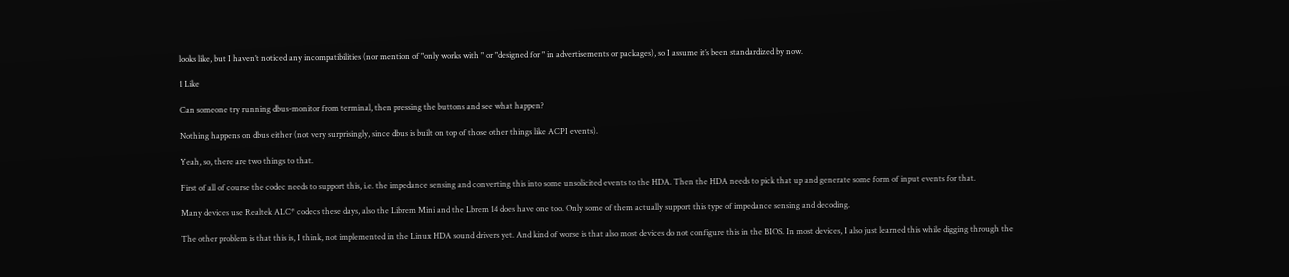looks like, but I haven’t noticed any incompatibilities (nor mention of "only works with " or "designed for " in advertisements or packages), so I assume it’s been standardized by now.

1 Like

Can someone try running dbus-monitor from terminal, then pressing the buttons and see what happen?

Nothing happens on dbus either (not very surprisingly, since dbus is built on top of those other things like ACPI events).

Yeah, so, there are two things to that.

First of all of course the codec needs to support this, i.e. the impedance sensing and converting this into some unsolicited events to the HDA. Then the HDA needs to pick that up and generate some form of input events for that.

Many devices use Realtek ALC* codecs these days, also the Librem Mini and the Lbrem 14 does have one too. Only some of them actually support this type of impedance sensing and decoding.

The other problem is that this is, I think, not implemented in the Linux HDA sound drivers yet. And kind of worse is that also most devices do not configure this in the BIOS. In most devices, I also just learned this while digging through the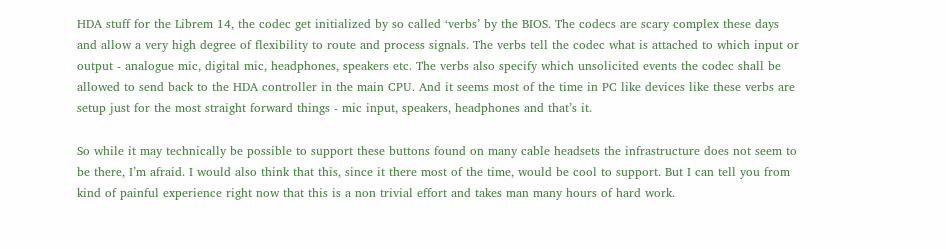HDA stuff for the Librem 14, the codec get initialized by so called ‘verbs’ by the BIOS. The codecs are scary complex these days and allow a very high degree of flexibility to route and process signals. The verbs tell the codec what is attached to which input or output - analogue mic, digital mic, headphones, speakers etc. The verbs also specify which unsolicited events the codec shall be allowed to send back to the HDA controller in the main CPU. And it seems most of the time in PC like devices like these verbs are setup just for the most straight forward things - mic input, speakers, headphones and that’s it.

So while it may technically be possible to support these buttons found on many cable headsets the infrastructure does not seem to be there, I’m afraid. I would also think that this, since it there most of the time, would be cool to support. But I can tell you from kind of painful experience right now that this is a non trivial effort and takes man many hours of hard work.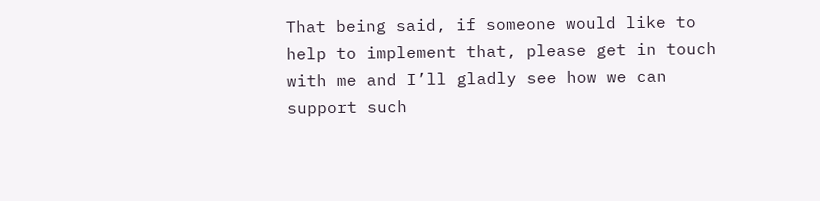That being said, if someone would like to help to implement that, please get in touch with me and I’ll gladly see how we can support such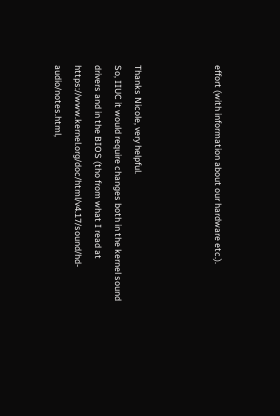effort (with information about our hardware etc.).



Thanks Nicole, very helpful.
So, IIUC it would require changes both in the kernel sound drivers and in the BIOS (tho from what I read at https://www.kernel.org/doc/html/v4.17/sound/hd-audio/notes.html,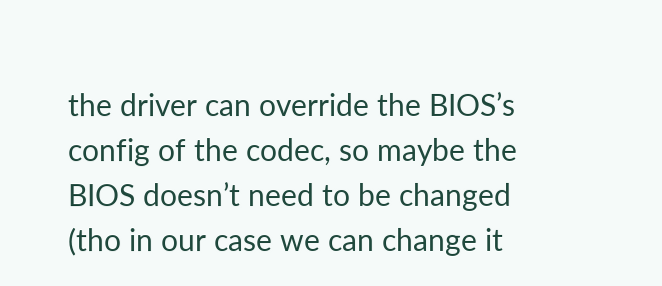the driver can override the BIOS’s config of the codec, so maybe the BIOS doesn’t need to be changed (tho in our case we can change it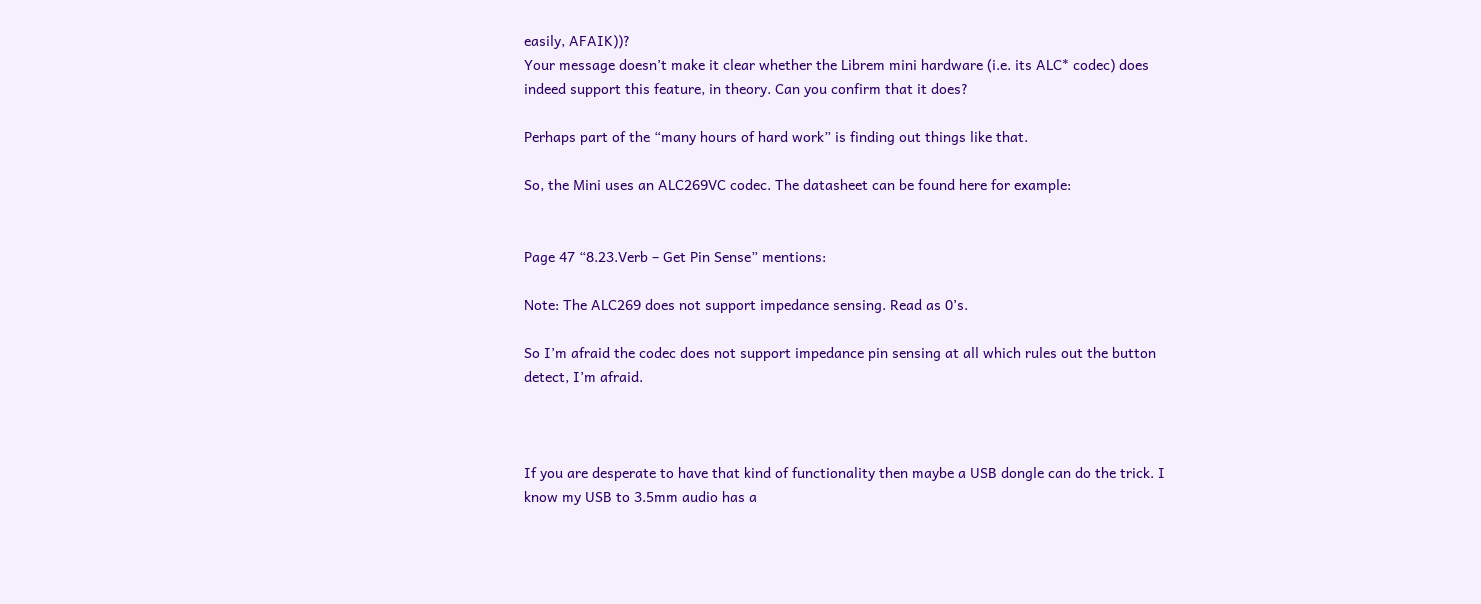easily, AFAIK))?
Your message doesn’t make it clear whether the Librem mini hardware (i.e. its ALC* codec) does indeed support this feature, in theory. Can you confirm that it does?

Perhaps part of the “many hours of hard work” is finding out things like that.

So, the Mini uses an ALC269VC codec. The datasheet can be found here for example:


Page 47 “8.23.Verb – Get Pin Sense” mentions:

Note: The ALC269 does not support impedance sensing. Read as 0’s.

So I’m afraid the codec does not support impedance pin sensing at all which rules out the button detect, I’m afraid.



If you are desperate to have that kind of functionality then maybe a USB dongle can do the trick. I know my USB to 3.5mm audio has a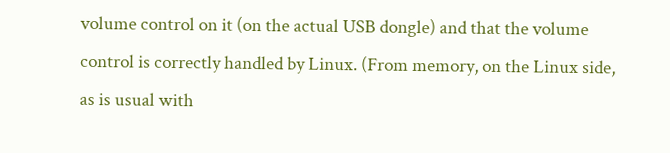volume control on it (on the actual USB dongle) and that the volume control is correctly handled by Linux. (From memory, on the Linux side, as is usual with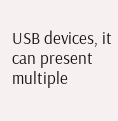USB devices, it can present multiple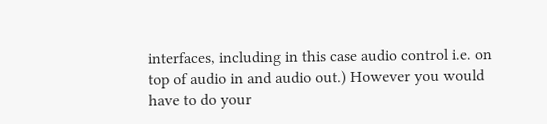interfaces, including in this case audio control i.e. on top of audio in and audio out.) However you would have to do your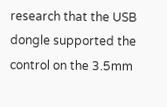research that the USB dongle supported the control on the 3.5mm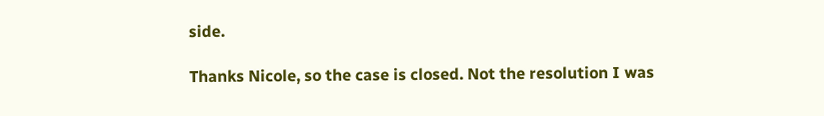side.

Thanks Nicole, so the case is closed. Not the resolution I was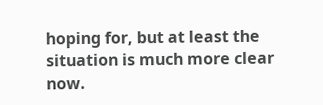hoping for, but at least the situation is much more clear now.